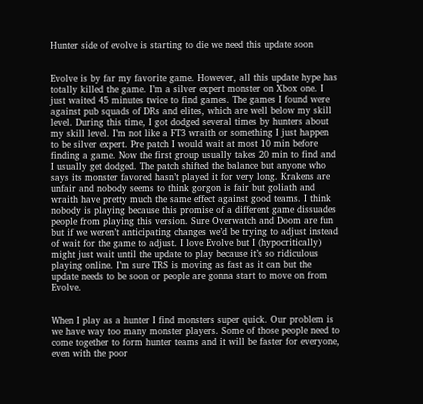Hunter side of evolve is starting to die we need this update soon


Evolve is by far my favorite game. However, all this update hype has totally killed the game. I’m a silver expert monster on Xbox one. I just waited 45 minutes twice to find games. The games I found were against pub squads of DRs and elites, which are well below my skill level. During this time, I got dodged several times by hunters about my skill level. I’m not like a FT3 wraith or something I just happen to be silver expert. Pre patch I would wait at most 10 min before finding a game. Now the first group usually takes 20 min to find and I usually get dodged. The patch shifted the balance but anyone who says its monster favored hasn’t played it for very long. Krakens are unfair and nobody seems to think gorgon is fair but goliath and wraith have pretty much the same effect against good teams. I think nobody is playing because this promise of a different game dissuades people from playing this version. Sure Overwatch and Doom are fun but if we weren’t anticipating changes we’d be trying to adjust instead of wait for the game to adjust. I love Evolve but I (hypocritically) might just wait until the update to play because it’s so ridiculous playing online. I’m sure TRS is moving as fast as it can but the update needs to be soon or people are gonna start to move on from Evolve.


When I play as a hunter I find monsters super quick. Our problem is we have way too many monster players. Some of those people need to come together to form hunter teams and it will be faster for everyone, even with the poor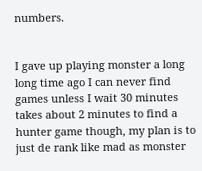numbers.


I gave up playing monster a long long time ago I can never find games unless I wait 30 minutes takes about 2 minutes to find a hunter game though, my plan is to just de rank like mad as monster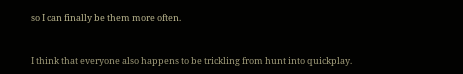so I can finally be them more often.


I think that everyone also happens to be trickling from hunt into quickplay.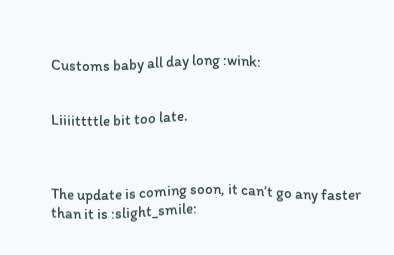Customs baby all day long :wink:


Liiiittttle bit too late.



The update is coming soon, it can’t go any faster than it is :slight_smile: